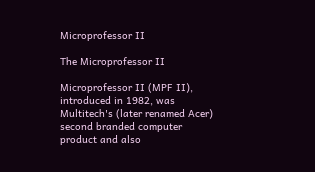Microprofessor II

The Microprofessor II

Microprofessor II (MPF II), introduced in 1982, was Multitech's (later renamed Acer) second branded computer product and also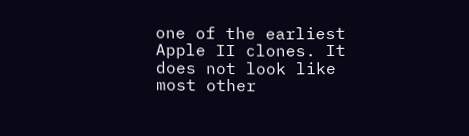one of the earliest Apple II clones. It does not look like most other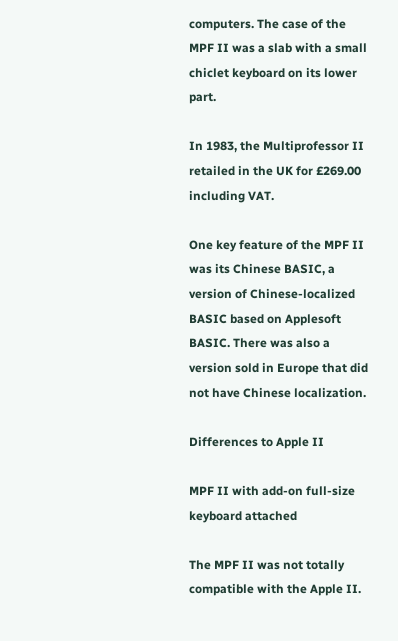computers. The case of the MPF II was a slab with a small chiclet keyboard on its lower part.

In 1983, the Multiprofessor II retailed in the UK for £269.00 including VAT.

One key feature of the MPF II was its Chinese BASIC, a version of Chinese-localized BASIC based on Applesoft BASIC. There was also a version sold in Europe that did not have Chinese localization.

Differences to Apple II

MPF II with add-on full-size keyboard attached

The MPF II was not totally compatible with the Apple II.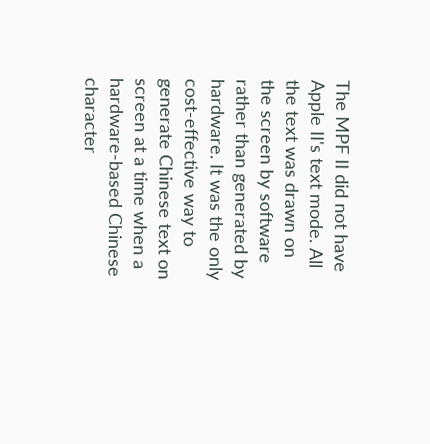The MPF II did not have Apple II's text mode. All the text was drawn on the screen by software rather than generated by hardware. It was the only cost-effective way to generate Chinese text on screen at a time when a hardware-based Chinese character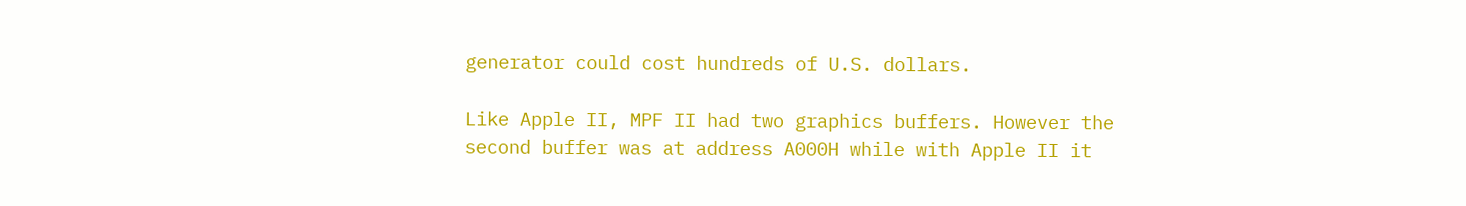generator could cost hundreds of U.S. dollars.

Like Apple II, MPF II had two graphics buffers. However the second buffer was at address A000H while with Apple II it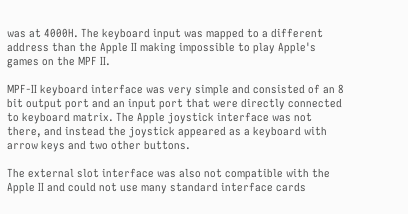was at 4000H. The keyboard input was mapped to a different address than the Apple II making impossible to play Apple's games on the MPF II.

MPF-II keyboard interface was very simple and consisted of an 8 bit output port and an input port that were directly connected to keyboard matrix. The Apple joystick interface was not there, and instead the joystick appeared as a keyboard with arrow keys and two other buttons.

The external slot interface was also not compatible with the Apple II and could not use many standard interface cards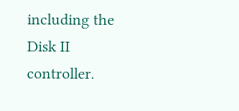including the Disk II controller.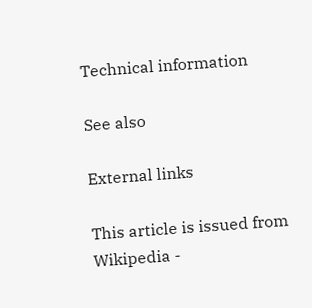Technical information

See also

External links

This article is issued from Wikipedia -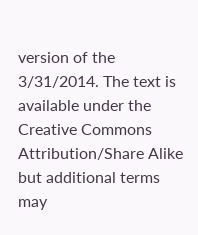version of the 3/31/2014. The text is available under the Creative Commons Attribution/Share Alike but additional terms may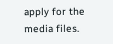apply for the media files.